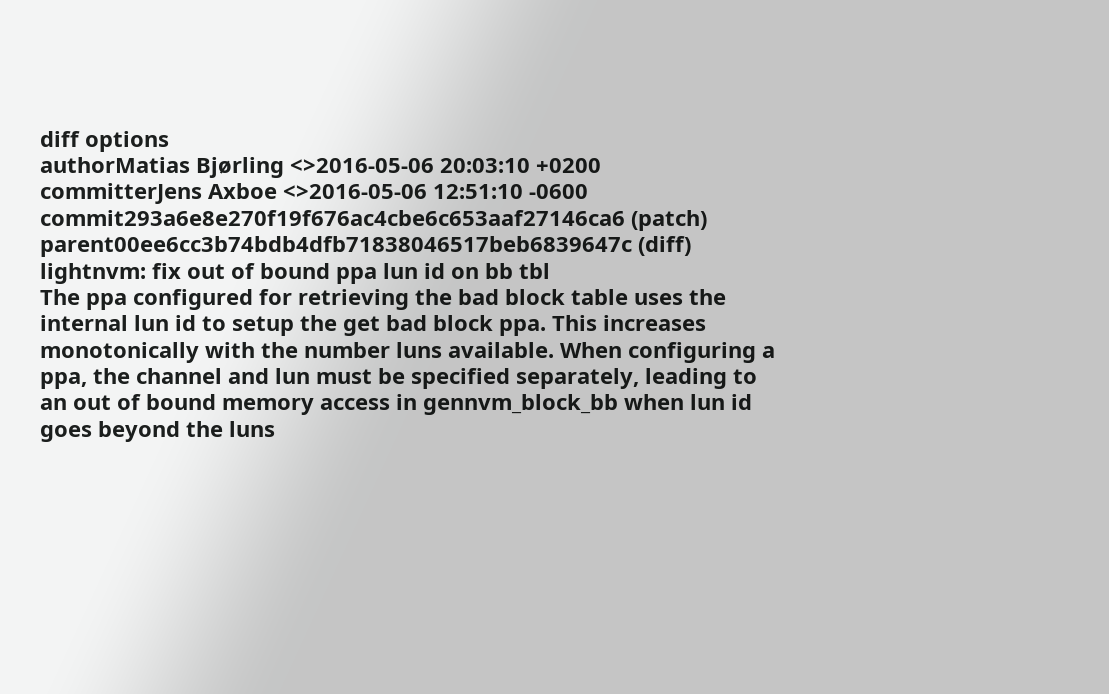diff options
authorMatias Bjørling <>2016-05-06 20:03:10 +0200
committerJens Axboe <>2016-05-06 12:51:10 -0600
commit293a6e8e270f19f676ac4cbe6c653aaf27146ca6 (patch)
parent00ee6cc3b74bdb4dfb71838046517beb6839647c (diff)
lightnvm: fix out of bound ppa lun id on bb tbl
The ppa configured for retrieving the bad block table uses the internal lun id to setup the get bad block ppa. This increases monotonically with the number luns available. When configuring a ppa, the channel and lun must be specified separately, leading to an out of bound memory access in gennvm_block_bb when lun id goes beyond the luns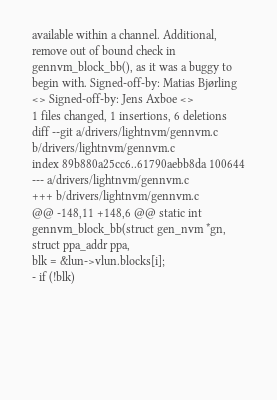available within a channel. Additional, remove out of bound check in gennvm_block_bb(), as it was a buggy to begin with. Signed-off-by: Matias Bjørling <> Signed-off-by: Jens Axboe <>
1 files changed, 1 insertions, 6 deletions
diff --git a/drivers/lightnvm/gennvm.c b/drivers/lightnvm/gennvm.c
index 89b880a25cc6..61790aebb8da 100644
--- a/drivers/lightnvm/gennvm.c
+++ b/drivers/lightnvm/gennvm.c
@@ -148,11 +148,6 @@ static int gennvm_block_bb(struct gen_nvm *gn, struct ppa_addr ppa,
blk = &lun->vlun.blocks[i];
- if (!blk)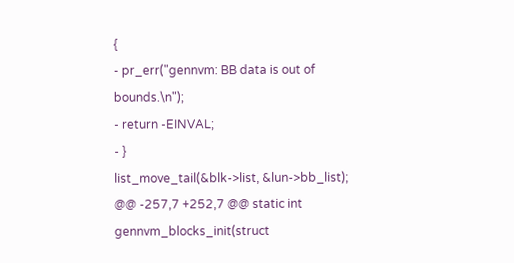{
- pr_err("gennvm: BB data is out of bounds.\n");
- return -EINVAL;
- }
list_move_tail(&blk->list, &lun->bb_list);
@@ -257,7 +252,7 @@ static int gennvm_blocks_init(struct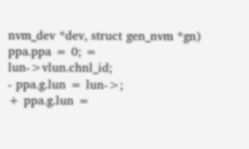nvm_dev *dev, struct gen_nvm *gn)
ppa.ppa = 0; = lun->vlun.chnl_id;
- ppa.g.lun = lun->;
+ ppa.g.lun =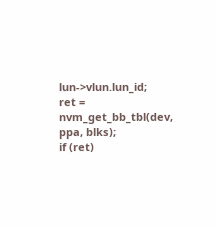lun->vlun.lun_id;
ret = nvm_get_bb_tbl(dev, ppa, blks);
if (ret)